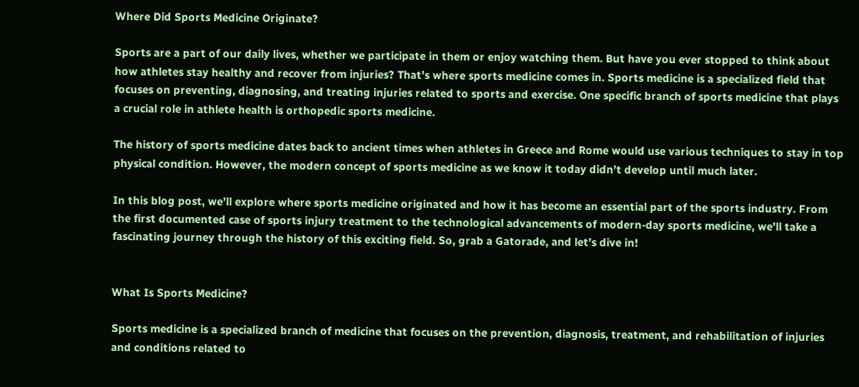Where Did Sports Medicine Originate?

Sports are a part of our daily lives, whether we participate in them or enjoy watching them. But have you ever stopped to think about how athletes stay healthy and recover from injuries? That’s where sports medicine comes in. Sports medicine is a specialized field that focuses on preventing, diagnosing, and treating injuries related to sports and exercise. One specific branch of sports medicine that plays a crucial role in athlete health is orthopedic sports medicine.

The history of sports medicine dates back to ancient times when athletes in Greece and Rome would use various techniques to stay in top physical condition. However, the modern concept of sports medicine as we know it today didn’t develop until much later.

In this blog post, we’ll explore where sports medicine originated and how it has become an essential part of the sports industry. From the first documented case of sports injury treatment to the technological advancements of modern-day sports medicine, we’ll take a fascinating journey through the history of this exciting field. So, grab a Gatorade, and let’s dive in!


What Is Sports Medicine?

Sports medicine is a specialized branch of medicine that focuses on the prevention, diagnosis, treatment, and rehabilitation of injuries and conditions related to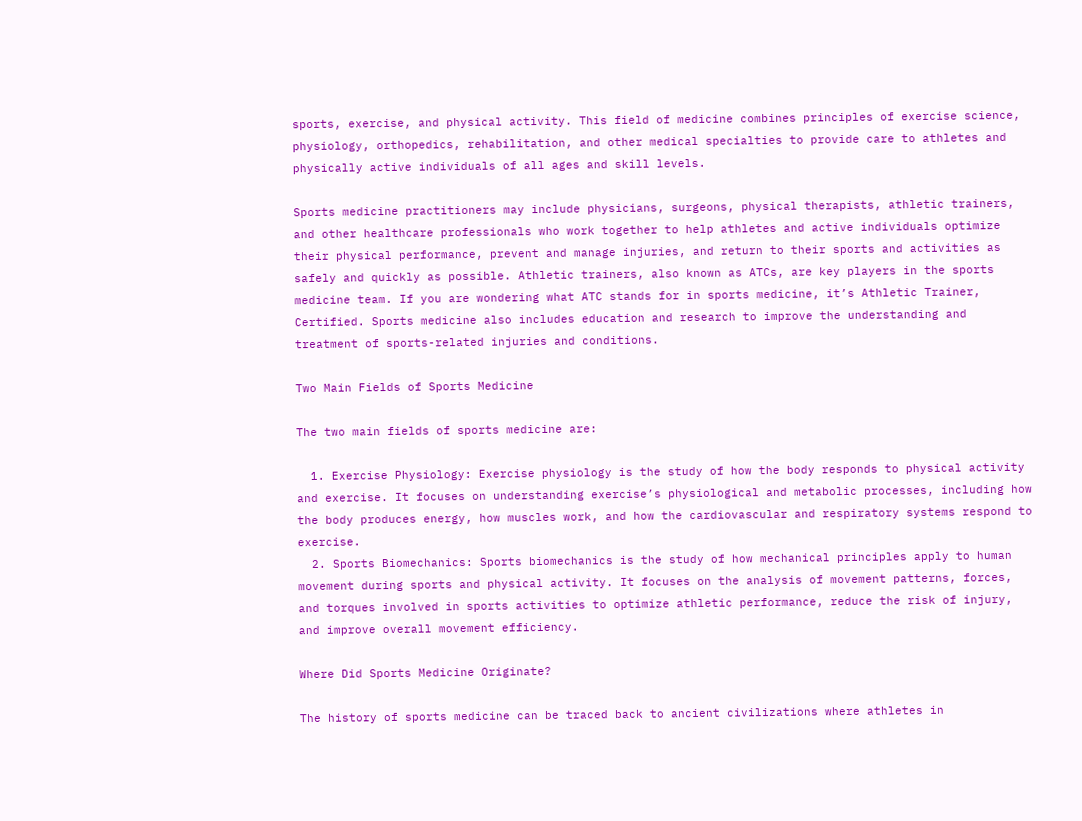sports, exercise, and physical activity. This field of medicine combines principles of exercise science, physiology, orthopedics, rehabilitation, and other medical specialties to provide care to athletes and physically active individuals of all ages and skill levels.

Sports medicine practitioners may include physicians, surgeons, physical therapists, athletic trainers, and other healthcare professionals who work together to help athletes and active individuals optimize their physical performance, prevent and manage injuries, and return to their sports and activities as safely and quickly as possible. Athletic trainers, also known as ATCs, are key players in the sports medicine team. If you are wondering what ATC stands for in sports medicine, it’s Athletic Trainer, Certified. Sports medicine also includes education and research to improve the understanding and treatment of sports-related injuries and conditions.

Two Main Fields of Sports Medicine

The two main fields of sports medicine are:

  1. Exercise Physiology: Exercise physiology is the study of how the body responds to physical activity and exercise. It focuses on understanding exercise’s physiological and metabolic processes, including how the body produces energy, how muscles work, and how the cardiovascular and respiratory systems respond to exercise.
  2. Sports Biomechanics: Sports biomechanics is the study of how mechanical principles apply to human movement during sports and physical activity. It focuses on the analysis of movement patterns, forces, and torques involved in sports activities to optimize athletic performance, reduce the risk of injury, and improve overall movement efficiency.

Where Did Sports Medicine Originate?

The history of sports medicine can be traced back to ancient civilizations where athletes in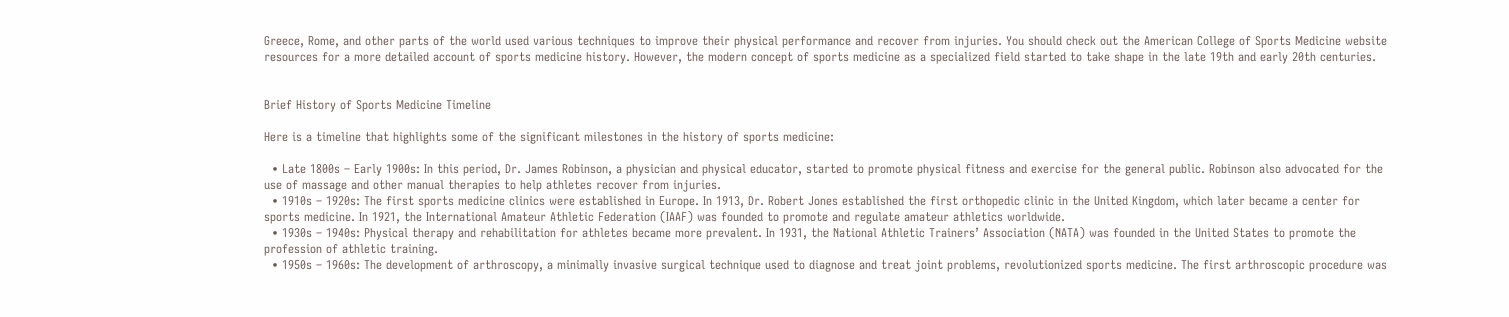Greece, Rome, and other parts of the world used various techniques to improve their physical performance and recover from injuries. You should check out the American College of Sports Medicine website resources for a more detailed account of sports medicine history. However, the modern concept of sports medicine as a specialized field started to take shape in the late 19th and early 20th centuries.


Brief History of Sports Medicine Timeline

Here is a timeline that highlights some of the significant milestones in the history of sports medicine:

  • Late 1800s – Early 1900s: In this period, Dr. James Robinson, a physician and physical educator, started to promote physical fitness and exercise for the general public. Robinson also advocated for the use of massage and other manual therapies to help athletes recover from injuries.
  • 1910s – 1920s: The first sports medicine clinics were established in Europe. In 1913, Dr. Robert Jones established the first orthopedic clinic in the United Kingdom, which later became a center for sports medicine. In 1921, the International Amateur Athletic Federation (IAAF) was founded to promote and regulate amateur athletics worldwide.
  • 1930s – 1940s: Physical therapy and rehabilitation for athletes became more prevalent. In 1931, the National Athletic Trainers’ Association (NATA) was founded in the United States to promote the profession of athletic training.
  • 1950s – 1960s: The development of arthroscopy, a minimally invasive surgical technique used to diagnose and treat joint problems, revolutionized sports medicine. The first arthroscopic procedure was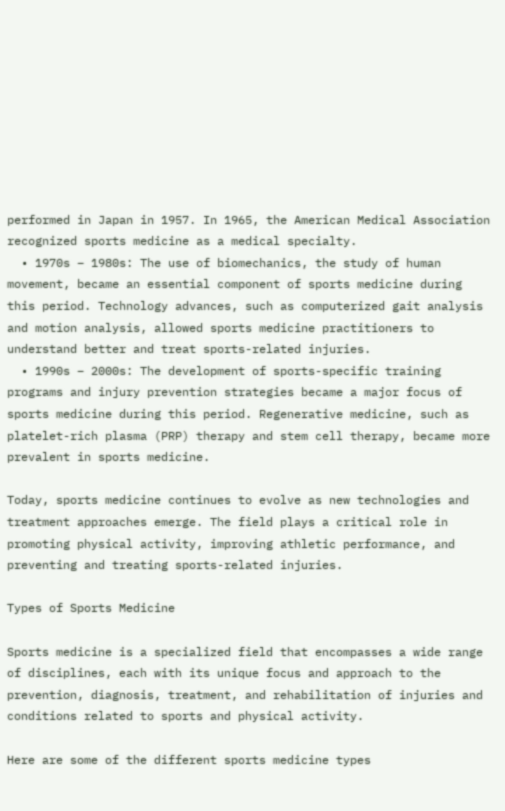performed in Japan in 1957. In 1965, the American Medical Association recognized sports medicine as a medical specialty.
  • 1970s – 1980s: The use of biomechanics, the study of human movement, became an essential component of sports medicine during this period. Technology advances, such as computerized gait analysis and motion analysis, allowed sports medicine practitioners to understand better and treat sports-related injuries.
  • 1990s – 2000s: The development of sports-specific training programs and injury prevention strategies became a major focus of sports medicine during this period. Regenerative medicine, such as platelet-rich plasma (PRP) therapy and stem cell therapy, became more prevalent in sports medicine.

Today, sports medicine continues to evolve as new technologies and treatment approaches emerge. The field plays a critical role in promoting physical activity, improving athletic performance, and preventing and treating sports-related injuries.

Types of Sports Medicine

Sports medicine is a specialized field that encompasses a wide range of disciplines, each with its unique focus and approach to the prevention, diagnosis, treatment, and rehabilitation of injuries and conditions related to sports and physical activity.

Here are some of the different sports medicine types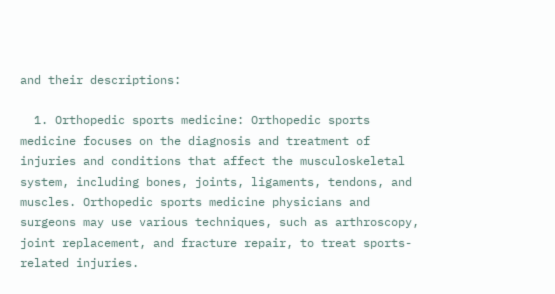and their descriptions:

  1. Orthopedic sports medicine: Orthopedic sports medicine focuses on the diagnosis and treatment of injuries and conditions that affect the musculoskeletal system, including bones, joints, ligaments, tendons, and muscles. Orthopedic sports medicine physicians and surgeons may use various techniques, such as arthroscopy, joint replacement, and fracture repair, to treat sports-related injuries.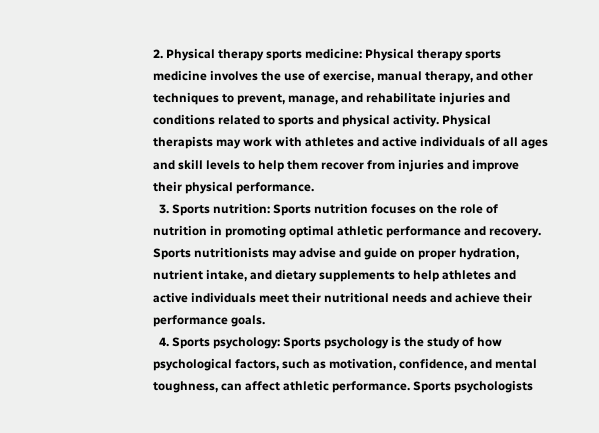2. Physical therapy sports medicine: Physical therapy sports medicine involves the use of exercise, manual therapy, and other techniques to prevent, manage, and rehabilitate injuries and conditions related to sports and physical activity. Physical therapists may work with athletes and active individuals of all ages and skill levels to help them recover from injuries and improve their physical performance.
  3. Sports nutrition: Sports nutrition focuses on the role of nutrition in promoting optimal athletic performance and recovery. Sports nutritionists may advise and guide on proper hydration, nutrient intake, and dietary supplements to help athletes and active individuals meet their nutritional needs and achieve their performance goals.
  4. Sports psychology: Sports psychology is the study of how psychological factors, such as motivation, confidence, and mental toughness, can affect athletic performance. Sports psychologists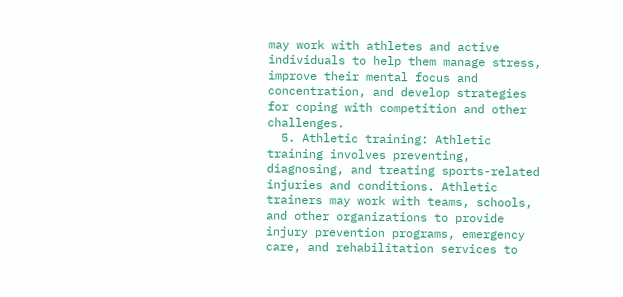may work with athletes and active individuals to help them manage stress, improve their mental focus and concentration, and develop strategies for coping with competition and other challenges.
  5. Athletic training: Athletic training involves preventing, diagnosing, and treating sports-related injuries and conditions. Athletic trainers may work with teams, schools, and other organizations to provide injury prevention programs, emergency care, and rehabilitation services to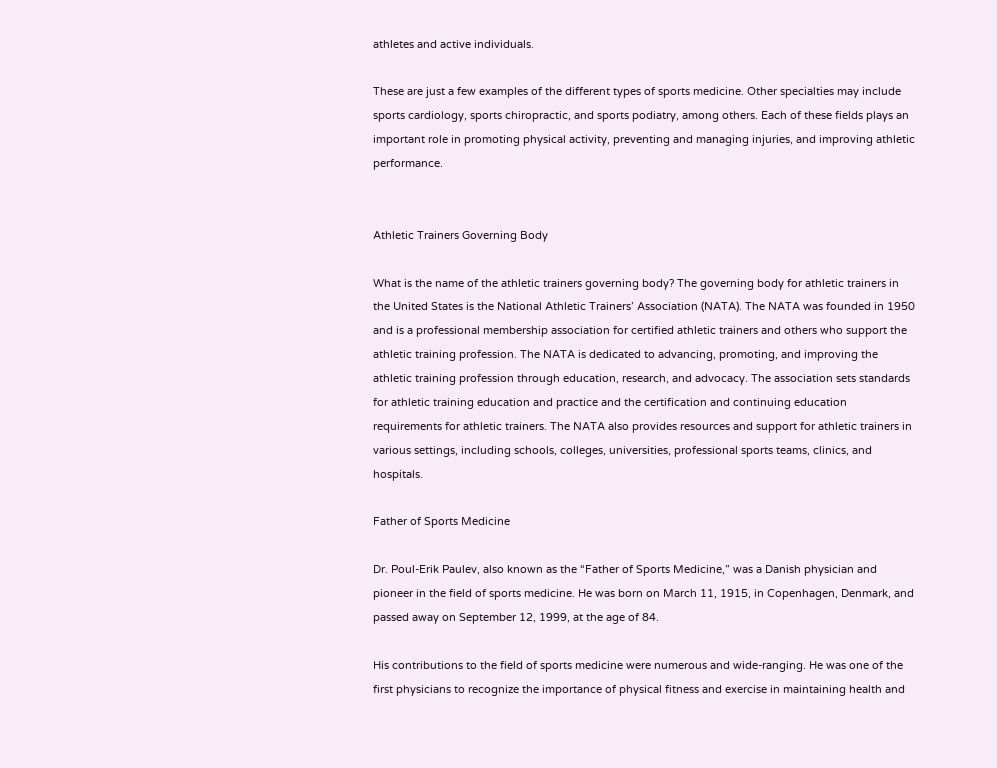athletes and active individuals.

These are just a few examples of the different types of sports medicine. Other specialties may include sports cardiology, sports chiropractic, and sports podiatry, among others. Each of these fields plays an important role in promoting physical activity, preventing and managing injuries, and improving athletic performance.


Athletic Trainers Governing Body

What is the name of the athletic trainers governing body? The governing body for athletic trainers in the United States is the National Athletic Trainers’ Association (NATA). The NATA was founded in 1950 and is a professional membership association for certified athletic trainers and others who support the athletic training profession. The NATA is dedicated to advancing, promoting, and improving the athletic training profession through education, research, and advocacy. The association sets standards for athletic training education and practice and the certification and continuing education requirements for athletic trainers. The NATA also provides resources and support for athletic trainers in various settings, including schools, colleges, universities, professional sports teams, clinics, and hospitals.

Father of Sports Medicine

Dr. Poul-Erik Paulev, also known as the “Father of Sports Medicine,” was a Danish physician and pioneer in the field of sports medicine. He was born on March 11, 1915, in Copenhagen, Denmark, and passed away on September 12, 1999, at the age of 84.

His contributions to the field of sports medicine were numerous and wide-ranging. He was one of the first physicians to recognize the importance of physical fitness and exercise in maintaining health and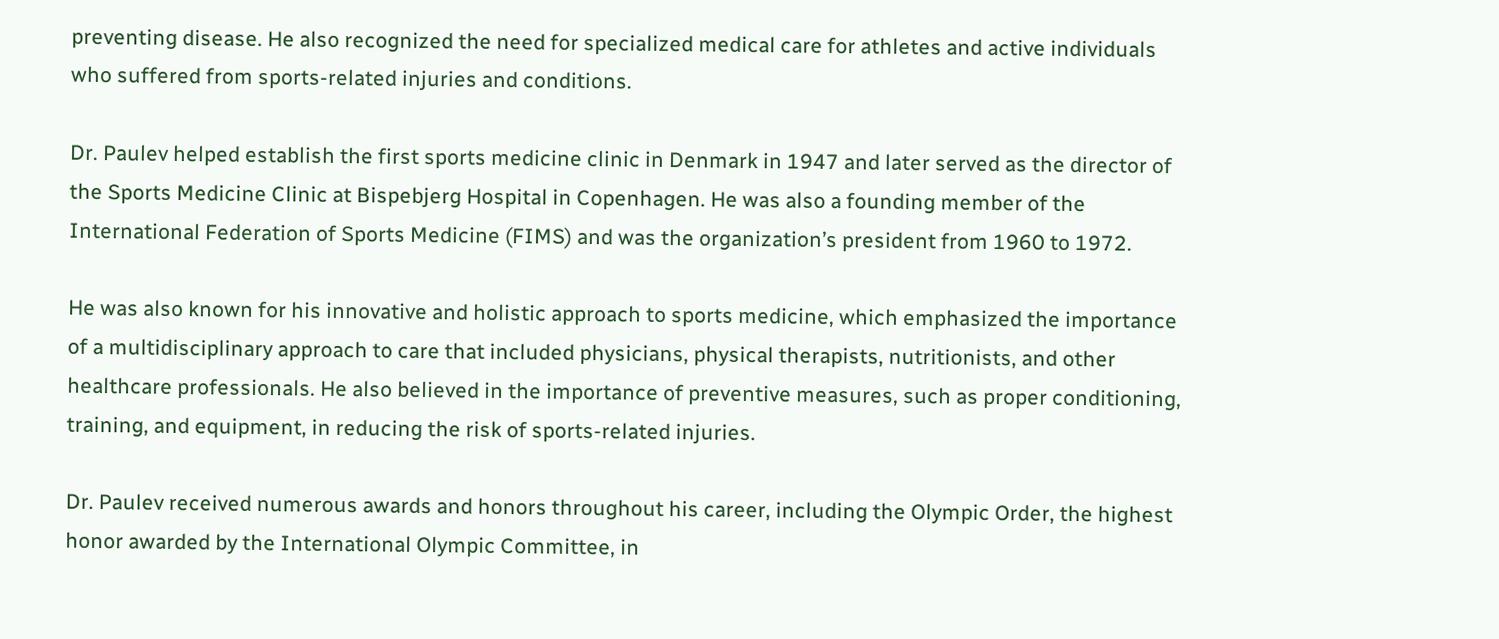preventing disease. He also recognized the need for specialized medical care for athletes and active individuals who suffered from sports-related injuries and conditions.

Dr. Paulev helped establish the first sports medicine clinic in Denmark in 1947 and later served as the director of the Sports Medicine Clinic at Bispebjerg Hospital in Copenhagen. He was also a founding member of the International Federation of Sports Medicine (FIMS) and was the organization’s president from 1960 to 1972.

He was also known for his innovative and holistic approach to sports medicine, which emphasized the importance of a multidisciplinary approach to care that included physicians, physical therapists, nutritionists, and other healthcare professionals. He also believed in the importance of preventive measures, such as proper conditioning, training, and equipment, in reducing the risk of sports-related injuries.

Dr. Paulev received numerous awards and honors throughout his career, including the Olympic Order, the highest honor awarded by the International Olympic Committee, in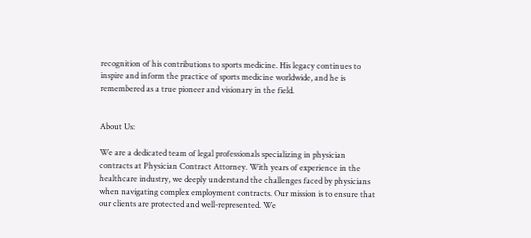recognition of his contributions to sports medicine. His legacy continues to inspire and inform the practice of sports medicine worldwide, and he is remembered as a true pioneer and visionary in the field.


About Us:

We are a dedicated team of legal professionals specializing in physician contracts at Physician Contract Attorney. With years of experience in the healthcare industry, we deeply understand the challenges faced by physicians when navigating complex employment contracts. Our mission is to ensure that our clients are protected and well-represented. We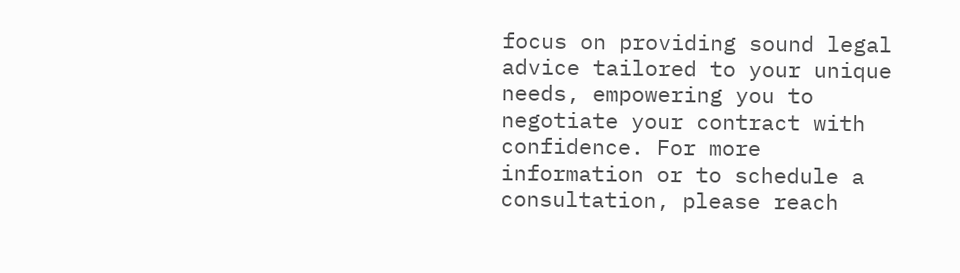focus on providing sound legal advice tailored to your unique needs, empowering you to negotiate your contract with confidence. For more information or to schedule a consultation, please reach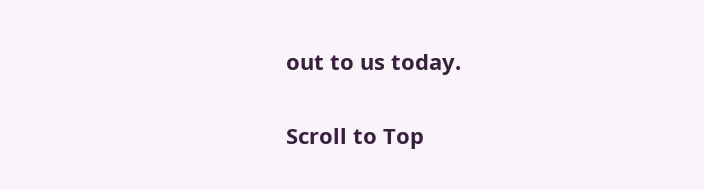out to us today.

Scroll to Top